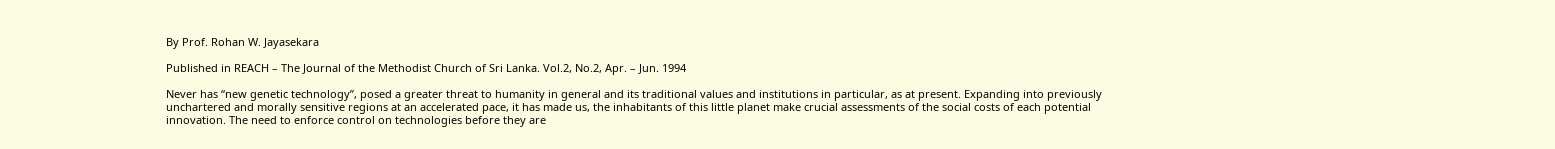By Prof. Rohan W. Jayasekara

Published in REACH – The Journal of the Methodist Church of Sri Lanka. Vol.2, No.2, Apr. – Jun. 1994

Never has “new genetic technology”, posed a greater threat to humanity in general and its traditional values and institutions in particular, as at present. Expanding into previously unchartered and morally sensitive regions at an accelerated pace, it has made us, the inhabitants of this little planet make crucial assessments of the social costs of each potential innovation. The need to enforce control on technologies before they are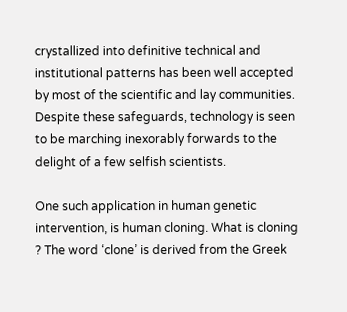crystallized into definitive technical and institutional patterns has been well accepted by most of the scientific and lay communities. Despite these safeguards, technology is seen to be marching inexorably forwards to the delight of a few selfish scientists.

One such application in human genetic intervention, is human cloning. What is cloning ? The word ‘clone’ is derived from the Greek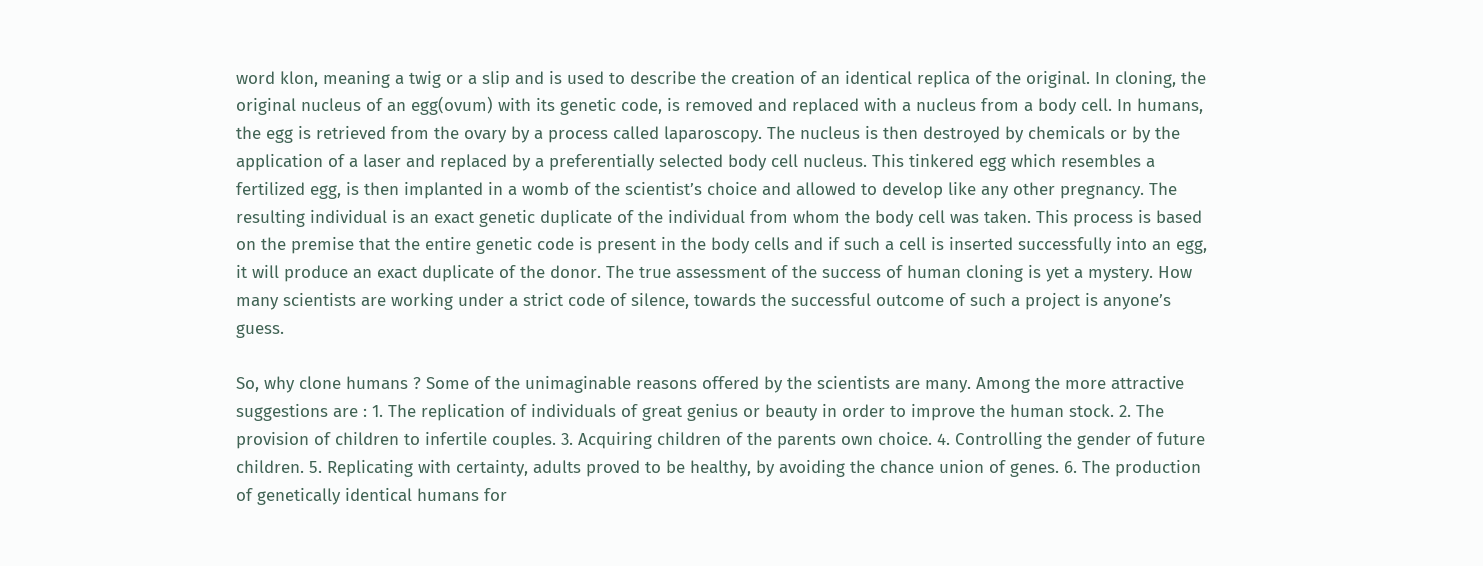word klon, meaning a twig or a slip and is used to describe the creation of an identical replica of the original. In cloning, the original nucleus of an egg(ovum) with its genetic code, is removed and replaced with a nucleus from a body cell. In humans, the egg is retrieved from the ovary by a process called laparoscopy. The nucleus is then destroyed by chemicals or by the application of a laser and replaced by a preferentially selected body cell nucleus. This tinkered egg which resembles a fertilized egg, is then implanted in a womb of the scientist’s choice and allowed to develop like any other pregnancy. The resulting individual is an exact genetic duplicate of the individual from whom the body cell was taken. This process is based on the premise that the entire genetic code is present in the body cells and if such a cell is inserted successfully into an egg, it will produce an exact duplicate of the donor. The true assessment of the success of human cloning is yet a mystery. How many scientists are working under a strict code of silence, towards the successful outcome of such a project is anyone’s guess.

So, why clone humans ? Some of the unimaginable reasons offered by the scientists are many. Among the more attractive suggestions are : 1. The replication of individuals of great genius or beauty in order to improve the human stock. 2. The provision of children to infertile couples. 3. Acquiring children of the parents own choice. 4. Controlling the gender of future children. 5. Replicating with certainty, adults proved to be healthy, by avoiding the chance union of genes. 6. The production of genetically identical humans for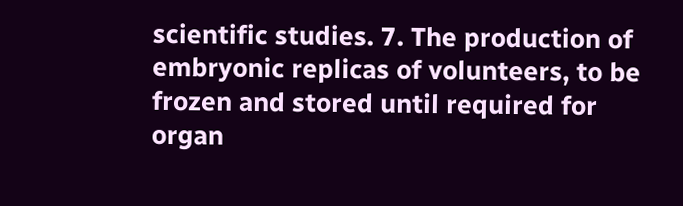scientific studies. 7. The production of embryonic replicas of volunteers, to be frozen and stored until required for organ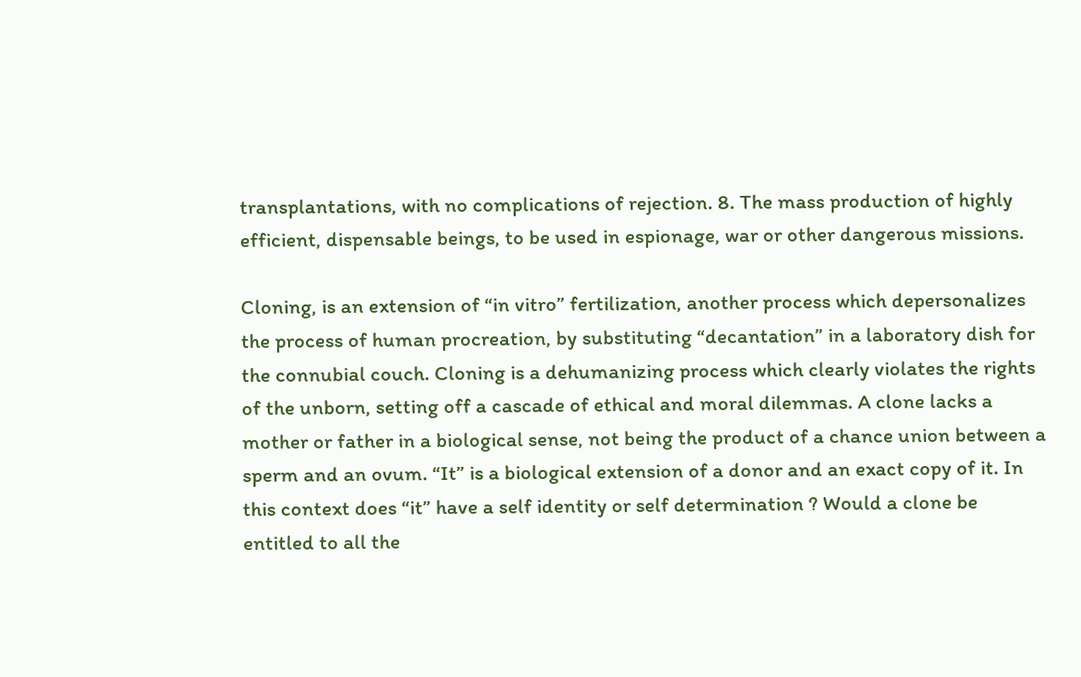transplantations, with no complications of rejection. 8. The mass production of highly efficient, dispensable beings, to be used in espionage, war or other dangerous missions.

Cloning, is an extension of “in vitro” fertilization, another process which depersonalizes the process of human procreation, by substituting “decantation” in a laboratory dish for the connubial couch. Cloning is a dehumanizing process which clearly violates the rights of the unborn, setting off a cascade of ethical and moral dilemmas. A clone lacks a mother or father in a biological sense, not being the product of a chance union between a sperm and an ovum. “It” is a biological extension of a donor and an exact copy of it. In this context does “it” have a self identity or self determination ? Would a clone be entitled to all the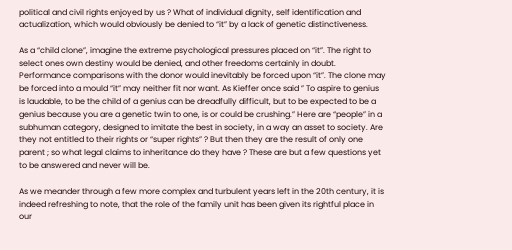political and civil rights enjoyed by us ? What of individual dignity, self identification and actualization, which would obviously be denied to “it” by a lack of genetic distinctiveness.

As a “child clone”, imagine the extreme psychological pressures placed on “it”. The right to select ones own destiny would be denied, and other freedoms certainly in doubt. Performance comparisons with the donor would inevitably be forced upon “it”. The clone may be forced into a mould “it” may neither fit nor want. As Kieffer once said ” To aspire to genius is laudable, to be the child of a genius can be dreadfully difficult, but to be expected to be a genius because you are a genetic twin to one, is or could be crushing.” Here are “people” in a subhuman category, designed to imitate the best in society, in a way an asset to society. Are they not entitled to their rights or “super rights” ? But then they are the result of only one parent ; so what legal claims to inheritance do they have ? These are but a few questions yet to be answered and never will be.

As we meander through a few more complex and turbulent years left in the 20th century, it is indeed refreshing to note, that the role of the family unit has been given its rightful place in our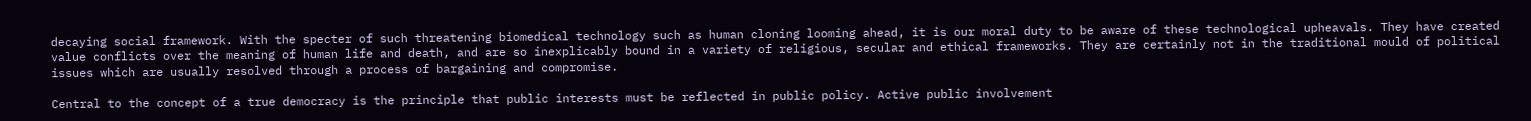decaying social framework. With the specter of such threatening biomedical technology such as human cloning looming ahead, it is our moral duty to be aware of these technological upheavals. They have created value conflicts over the meaning of human life and death, and are so inexplicably bound in a variety of religious, secular and ethical frameworks. They are certainly not in the traditional mould of political issues which are usually resolved through a process of bargaining and compromise.

Central to the concept of a true democracy is the principle that public interests must be reflected in public policy. Active public involvement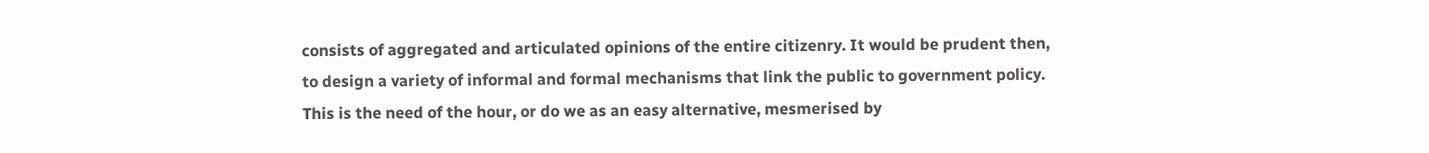consists of aggregated and articulated opinions of the entire citizenry. It would be prudent then, to design a variety of informal and formal mechanisms that link the public to government policy. This is the need of the hour, or do we as an easy alternative, mesmerised by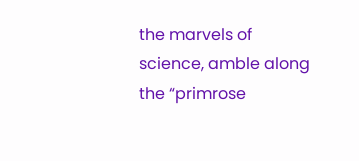the marvels of science, amble along the “primrose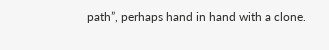path”, perhaps hand in hand with a clone.